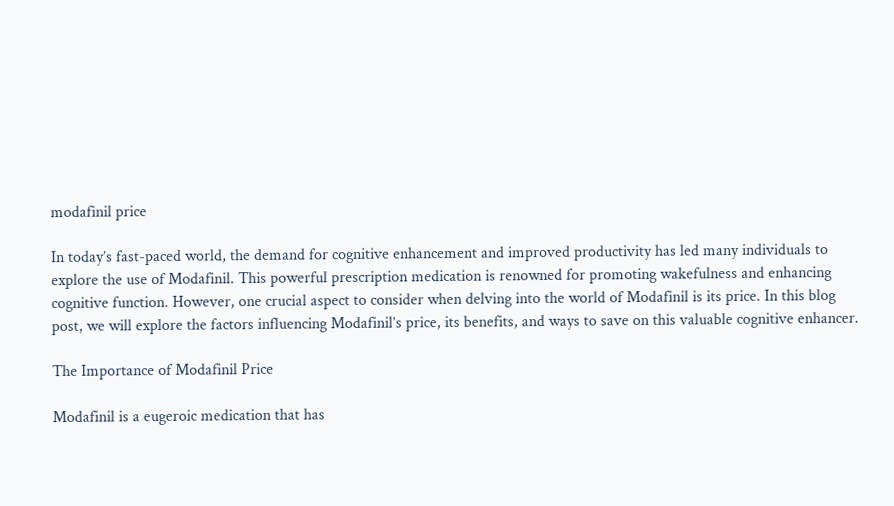modafinil price

In today’s fast-paced world, the demand for cognitive enhancement and improved productivity has led many individuals to explore the use of Modafinil. This powerful prescription medication is renowned for promoting wakefulness and enhancing cognitive function. However, one crucial aspect to consider when delving into the world of Modafinil is its price. In this blog post, we will explore the factors influencing Modafinil’s price, its benefits, and ways to save on this valuable cognitive enhancer.

The Importance of Modafinil Price

Modafinil is a eugeroic medication that has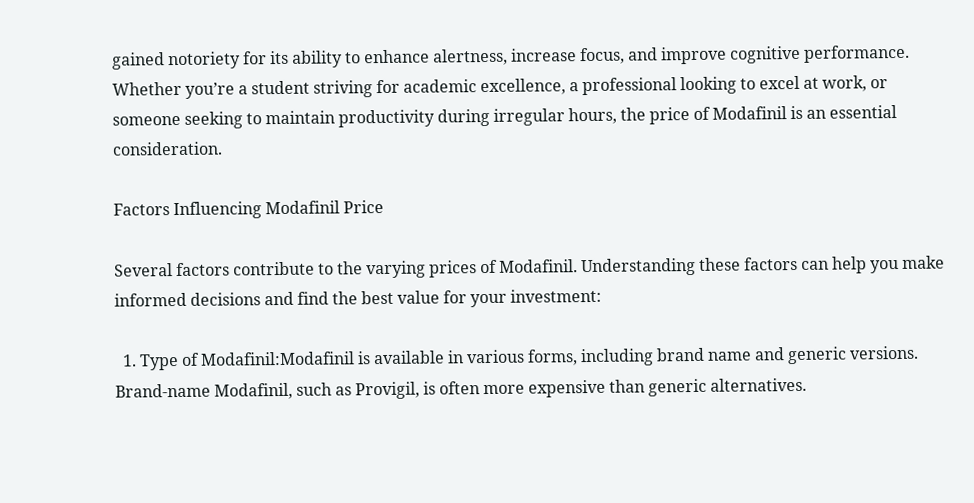gained notoriety for its ability to enhance alertness, increase focus, and improve cognitive performance. Whether you’re a student striving for academic excellence, a professional looking to excel at work, or someone seeking to maintain productivity during irregular hours, the price of Modafinil is an essential consideration.

Factors Influencing Modafinil Price

Several factors contribute to the varying prices of Modafinil. Understanding these factors can help you make informed decisions and find the best value for your investment:

  1. Type of Modafinil:Modafinil is available in various forms, including brand name and generic versions. Brand-name Modafinil, such as Provigil, is often more expensive than generic alternatives.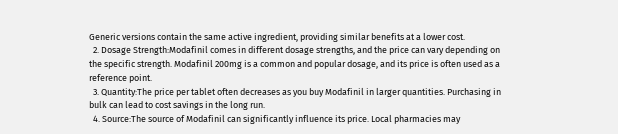Generic versions contain the same active ingredient, providing similar benefits at a lower cost.
  2. Dosage Strength:Modafinil comes in different dosage strengths, and the price can vary depending on the specific strength. Modafinil 200mg is a common and popular dosage, and its price is often used as a reference point.
  3. Quantity:The price per tablet often decreases as you buy Modafinil in larger quantities. Purchasing in bulk can lead to cost savings in the long run.
  4. Source:The source of Modafinil can significantly influence its price. Local pharmacies may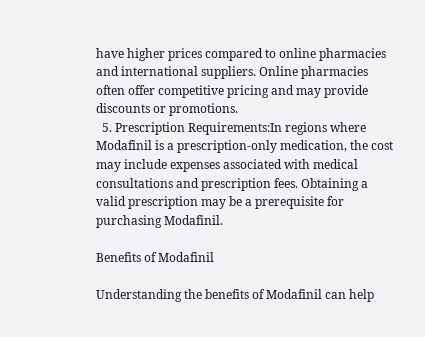have higher prices compared to online pharmacies and international suppliers. Online pharmacies often offer competitive pricing and may provide discounts or promotions.
  5. Prescription Requirements:In regions where Modafinil is a prescription-only medication, the cost may include expenses associated with medical consultations and prescription fees. Obtaining a valid prescription may be a prerequisite for purchasing Modafinil.

Benefits of Modafinil

Understanding the benefits of Modafinil can help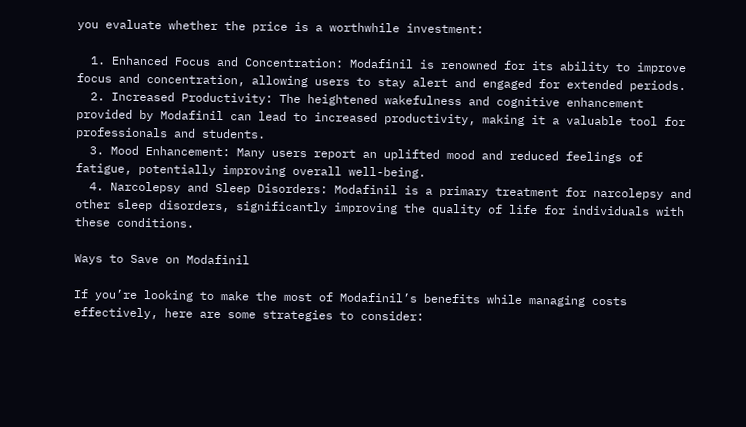you evaluate whether the price is a worthwhile investment:

  1. Enhanced Focus and Concentration: Modafinil is renowned for its ability to improve focus and concentration, allowing users to stay alert and engaged for extended periods.
  2. Increased Productivity: The heightened wakefulness and cognitive enhancement provided by Modafinil can lead to increased productivity, making it a valuable tool for professionals and students.
  3. Mood Enhancement: Many users report an uplifted mood and reduced feelings of fatigue, potentially improving overall well-being.
  4. Narcolepsy and Sleep Disorders: Modafinil is a primary treatment for narcolepsy and other sleep disorders, significantly improving the quality of life for individuals with these conditions.

Ways to Save on Modafinil

If you’re looking to make the most of Modafinil’s benefits while managing costs effectively, here are some strategies to consider: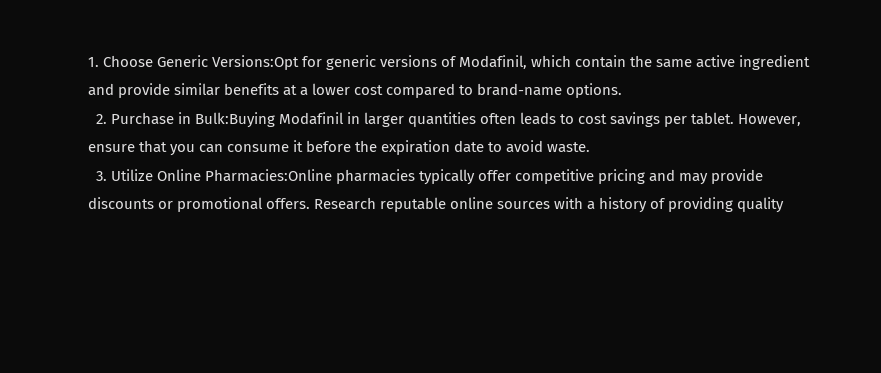1. Choose Generic Versions:Opt for generic versions of Modafinil, which contain the same active ingredient and provide similar benefits at a lower cost compared to brand-name options.
  2. Purchase in Bulk:Buying Modafinil in larger quantities often leads to cost savings per tablet. However, ensure that you can consume it before the expiration date to avoid waste.
  3. Utilize Online Pharmacies:Online pharmacies typically offer competitive pricing and may provide discounts or promotional offers. Research reputable online sources with a history of providing quality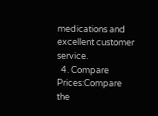medications and excellent customer service.
  4. Compare Prices:Compare the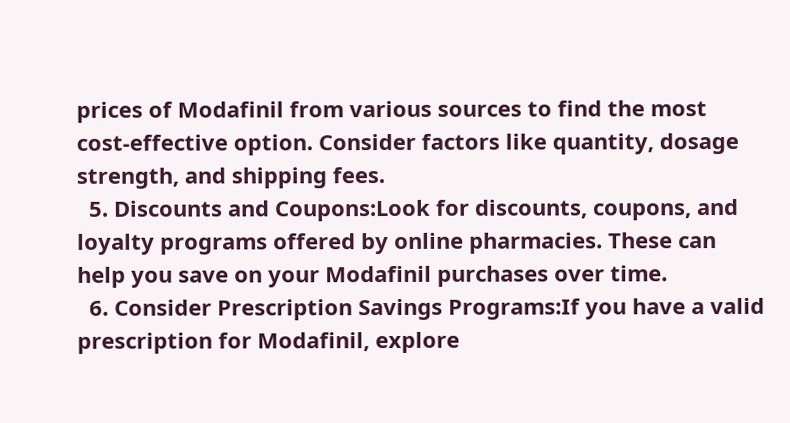prices of Modafinil from various sources to find the most cost-effective option. Consider factors like quantity, dosage strength, and shipping fees.
  5. Discounts and Coupons:Look for discounts, coupons, and loyalty programs offered by online pharmacies. These can help you save on your Modafinil purchases over time.
  6. Consider Prescription Savings Programs:If you have a valid prescription for Modafinil, explore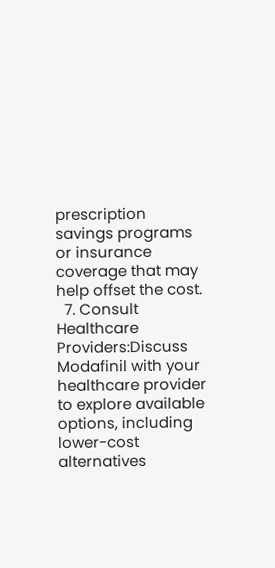prescription savings programs or insurance coverage that may help offset the cost.
  7. Consult Healthcare Providers:Discuss Modafinil with your healthcare provider to explore available options, including lower-cost alternatives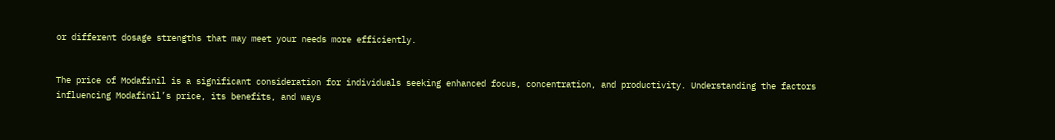or different dosage strengths that may meet your needs more efficiently.


The price of Modafinil is a significant consideration for individuals seeking enhanced focus, concentration, and productivity. Understanding the factors influencing Modafinil’s price, its benefits, and ways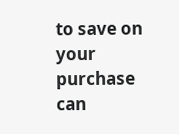to save on your purchase can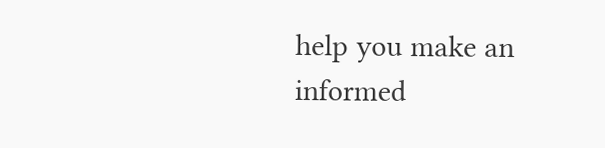help you make an informed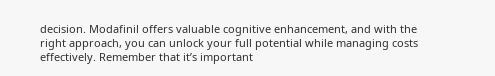decision. Modafinil offers valuable cognitive enhancement, and with the right approach, you can unlock your full potential while managing costs effectively. Remember that it’s important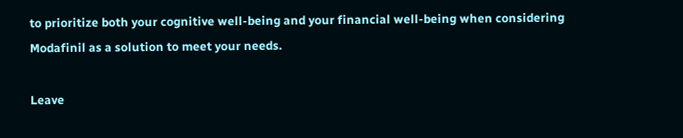to prioritize both your cognitive well-being and your financial well-being when considering Modafinil as a solution to meet your needs.

Leave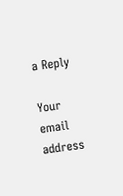a Reply

Your email address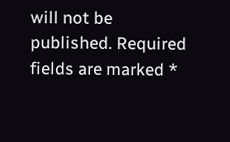will not be published. Required fields are marked *